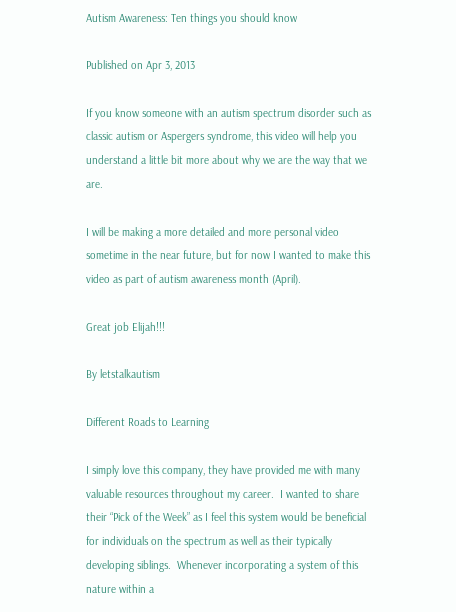Autism Awareness: Ten things you should know

Published on Apr 3, 2013

If you know someone with an autism spectrum disorder such as classic autism or Aspergers syndrome, this video will help you understand a little bit more about why we are the way that we are.

I will be making a more detailed and more personal video sometime in the near future, but for now I wanted to make this video as part of autism awareness month (April).

Great job Elijah!!!

By letstalkautism

Different Roads to Learning

I simply love this company, they have provided me with many valuable resources throughout my career.  I wanted to share their “Pick of the Week” as I feel this system would be beneficial for individuals on the spectrum as well as their typically developing siblings.  Whenever incorporating a system of this nature within a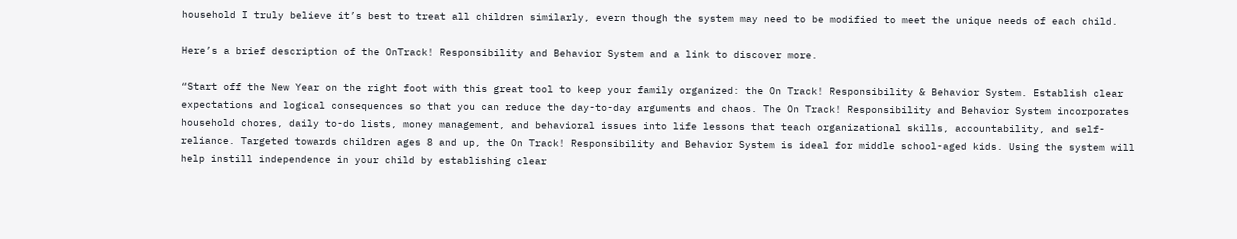household I truly believe it’s best to treat all children similarly, evern though the system may need to be modified to meet the unique needs of each child.

Here’s a brief description of the OnTrack! Responsibility and Behavior System and a link to discover more.

“Start off the New Year on the right foot with this great tool to keep your family organized: the On Track! Responsibility & Behavior System. Establish clear expectations and logical consequences so that you can reduce the day-to-day arguments and chaos. The On Track! Responsibility and Behavior System incorporates household chores, daily to-do lists, money management, and behavioral issues into life lessons that teach organizational skills, accountability, and self-reliance. Targeted towards children ages 8 and up, the On Track! Responsibility and Behavior System is ideal for middle school-aged kids. Using the system will help instill independence in your child by establishing clear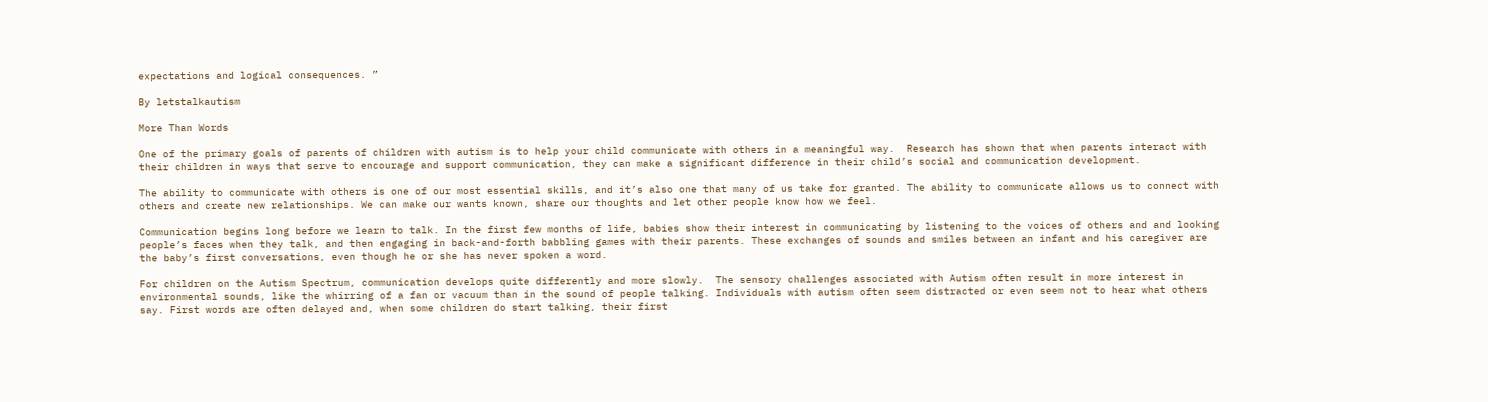expectations and logical consequences. ”

By letstalkautism

More Than Words

One of the primary goals of parents of children with autism is to help your child communicate with others in a meaningful way.  Research has shown that when parents interact with their children in ways that serve to encourage and support communication, they can make a significant difference in their child’s social and communication development.

The ability to communicate with others is one of our most essential skills, and it’s also one that many of us take for granted. The ability to communicate allows us to connect with others and create new relationships. We can make our wants known, share our thoughts and let other people know how we feel.

Communication begins long before we learn to talk. In the first few months of life, babies show their interest in communicating by listening to the voices of others and and looking  people’s faces when they talk, and then engaging in back-and-forth babbling games with their parents. These exchanges of sounds and smiles between an infant and his caregiver are the baby’s first conversations, even though he or she has never spoken a word.

For children on the Autism Spectrum, communication develops quite differently and more slowly.  The sensory challenges associated with Autism often result in more interest in environmental sounds, like the whirring of a fan or vacuum than in the sound of people talking. Individuals with autism often seem distracted or even seem not to hear what others say. First words are often delayed and, when some children do start talking, their first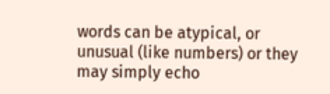words can be atypical, or unusual (like numbers) or they may simply echo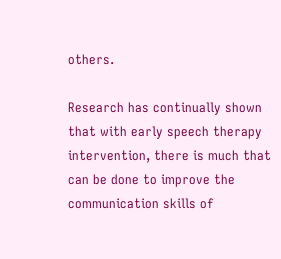others.

Research has continually shown that with early speech therapy intervention, there is much that can be done to improve the communication skills of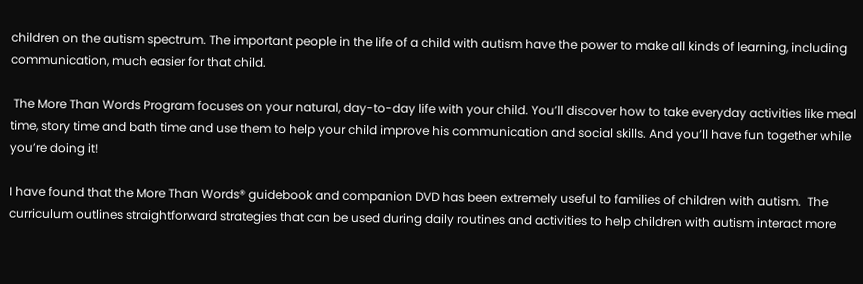children on the autism spectrum. The important people in the life of a child with autism have the power to make all kinds of learning, including communication, much easier for that child.

 The More Than Words Program focuses on your natural, day-to-day life with your child. You’ll discover how to take everyday activities like meal time, story time and bath time and use them to help your child improve his communication and social skills. And you’ll have fun together while you’re doing it!

I have found that the More Than Words® guidebook and companion DVD has been extremely useful to families of children with autism.  The curriculum outlines straightforward strategies that can be used during daily routines and activities to help children with autism interact more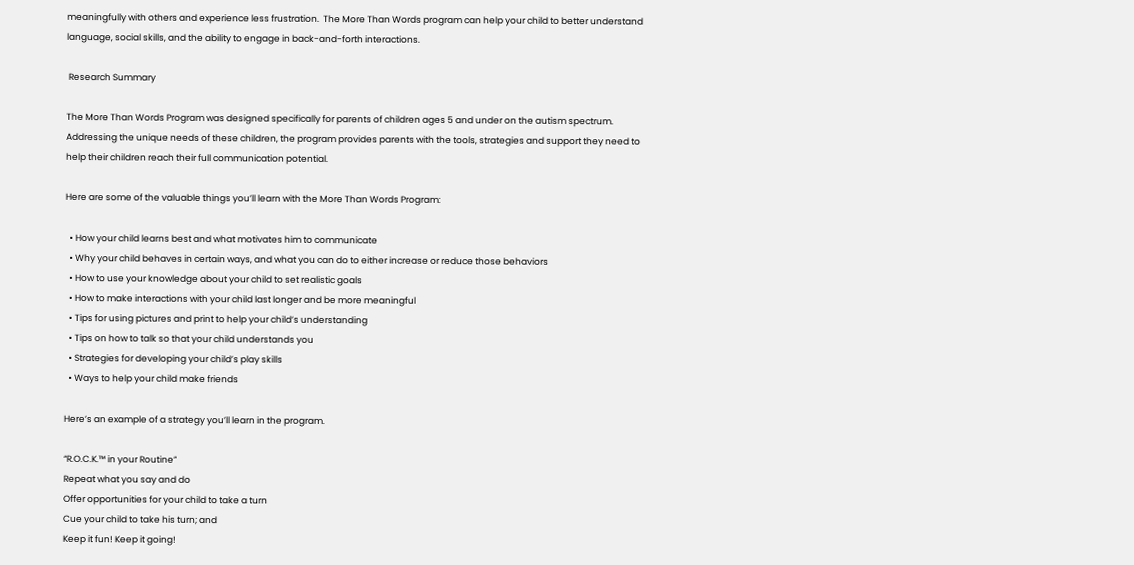meaningfully with others and experience less frustration.  The More Than Words program can help your child to better understand language, social skills, and the ability to engage in back-and-forth interactions.

 Research Summary

The More Than Words Program was designed specifically for parents of children ages 5 and under on the autism spectrum. Addressing the unique needs of these children, the program provides parents with the tools, strategies and support they need to help their children reach their full communication potential.

Here are some of the valuable things you’ll learn with the More Than Words Program:

  • How your child learns best and what motivates him to communicate
  • Why your child behaves in certain ways, and what you can do to either increase or reduce those behaviors
  • How to use your knowledge about your child to set realistic goals
  • How to make interactions with your child last longer and be more meaningful
  • Tips for using pictures and print to help your child’s understanding
  • Tips on how to talk so that your child understands you
  • Strategies for developing your child’s play skills
  • Ways to help your child make friends

Here’s an example of a strategy you’ll learn in the program.

“R.O.C.K.™ in your Routine”
Repeat what you say and do
Offer opportunities for your child to take a turn
Cue your child to take his turn; and
Keep it fun! Keep it going!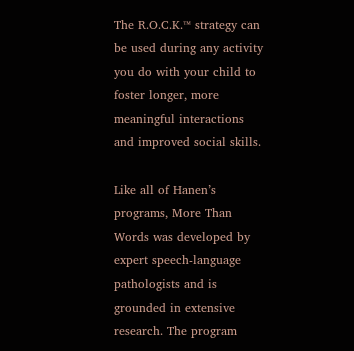The R.O.C.K.™ strategy can be used during any activity you do with your child to foster longer, more meaningful interactions and improved social skills.

Like all of Hanen’s programs, More Than Words was developed by expert speech-language pathologists and is grounded in extensive research. The program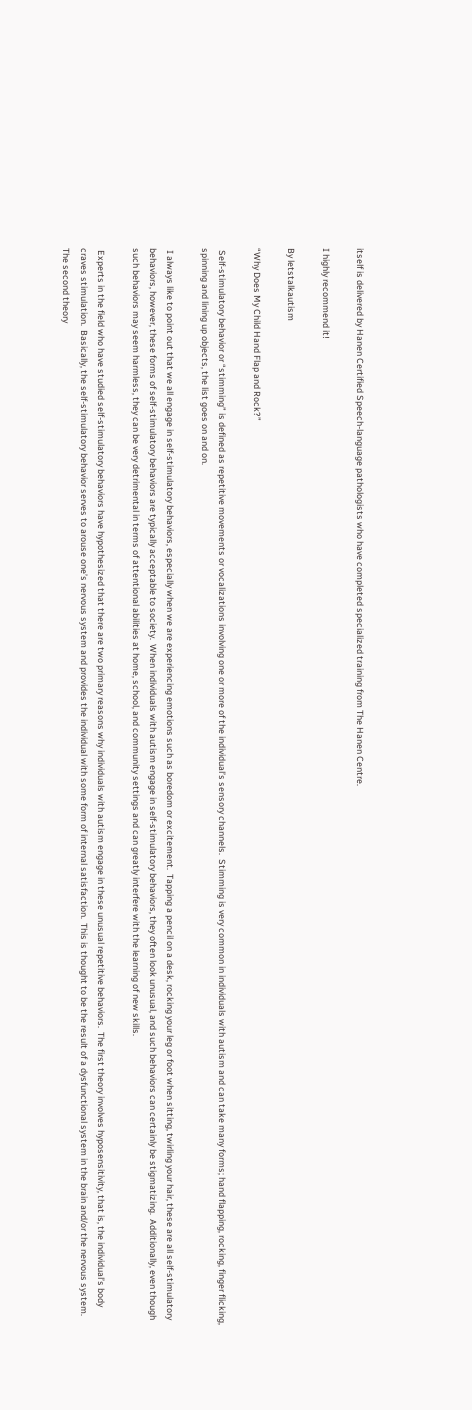itself is delivered by Hanen Certified Speech-language pathologists who have completed specialized training from The Hanen Centre.

I highly recommend it!

By letstalkautism

“Why Does My Child Hand Flap and Rock?”

 Self-stimulatory behavior or “stimming” is defined as repetitive movements or vocalizations involving one or more of the individual’s sensory channels.  Stimming is very common in individuals with autism and can take many forms; hand flapping, rocking, finger flicking, spinning and lining up objects, the list goes on and on.

 I always like to point out that we all engage in self-stimulatory behaviors, especially when we are experiencing emotions such as boredom or excitement.  Tapping a pencil on a desk, rocking your leg or foot when sitting, twirling your hair, these are all self-stimulatory behaviors, however, these forms of self-stimulatory behaviors are typically acceptable to society.  When individuals with autism engage in self-stimulatory behaviors, they often look unusual, and such behaviors can certainly be stigmatizing.  Additionally, even though such behaviors may seem harmless, they can be very detrimental in terms of attentional abilities at home, school, and community settings and can greatly interfere with the learning of new skills.

 Experts in the field who have studied self-stimulatory behaviors have hypothesized that there are two primary reasons why individuals with autism engage in these unusual repetitive behaviors.  The first theory involves hyposensitivity, that is, the individual’s body craves stimulation.  Basically, the self-stimulatory behavior serves to arouse one’s nervous system and provides the individual with some form of internal satisfaction.  This is thought to be the result of a dysfunctional system in the brain and/or the nervous system.  The second theory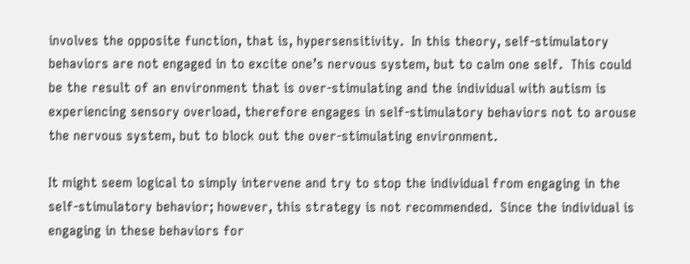involves the opposite function, that is, hypersensitivity.  In this theory, self-stimulatory behaviors are not engaged in to excite one’s nervous system, but to calm one self.  This could be the result of an environment that is over-stimulating and the individual with autism is experiencing sensory overload, therefore engages in self-stimulatory behaviors not to arouse the nervous system, but to block out the over-stimulating environment.

It might seem logical to simply intervene and try to stop the individual from engaging in the self-stimulatory behavior; however, this strategy is not recommended.  Since the individual is engaging in these behaviors for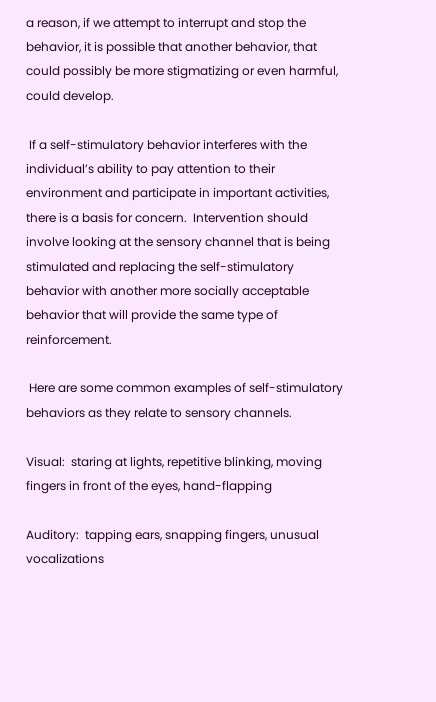a reason, if we attempt to interrupt and stop the behavior, it is possible that another behavior, that could possibly be more stigmatizing or even harmful, could develop.

 If a self-stimulatory behavior interferes with the individual’s ability to pay attention to their environment and participate in important activities, there is a basis for concern.  Intervention should involve looking at the sensory channel that is being stimulated and replacing the self-stimulatory behavior with another more socially acceptable behavior that will provide the same type of reinforcement.

 Here are some common examples of self-stimulatory behaviors as they relate to sensory channels.

Visual:  staring at lights, repetitive blinking, moving fingers in front of the eyes, hand-flapping

Auditory:  tapping ears, snapping fingers, unusual vocalizations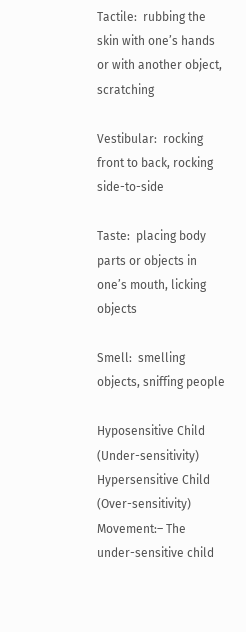Tactile:  rubbing the skin with one’s hands or with another object, scratching

Vestibular:  rocking front to back, rocking side-to-side

Taste:  placing body parts or objects in one’s mouth, licking objects

Smell:  smelling objects, sniffing people

Hyposensitive Child (Under-sensitivity) Hypersensitive Child (Over-sensitivity)
Movement:– The under-sensitive child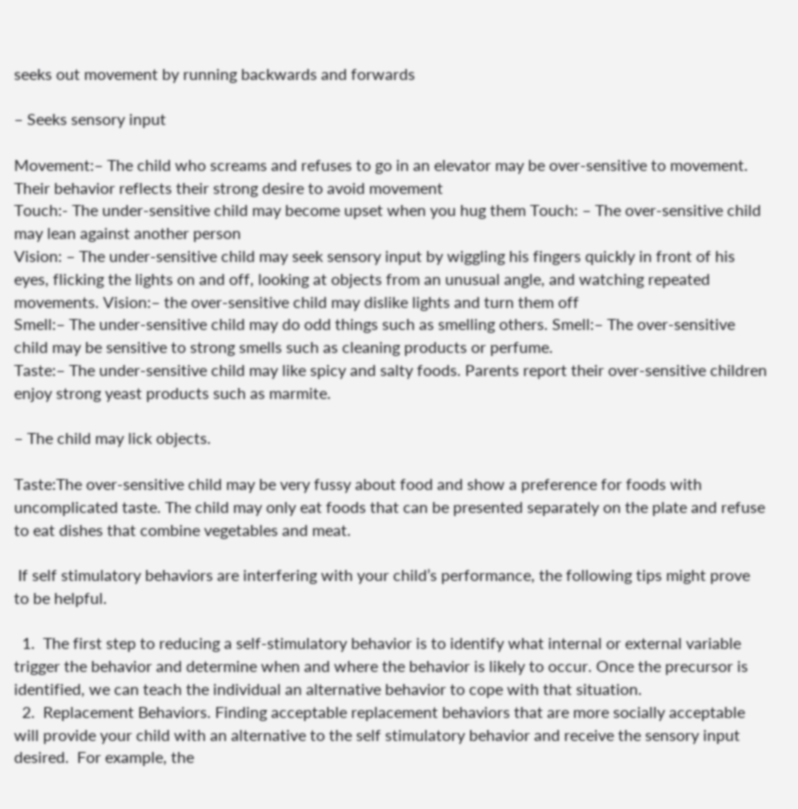seeks out movement by running backwards and forwards

– Seeks sensory input

Movement:– The child who screams and refuses to go in an elevator may be over-sensitive to movement. Their behavior reflects their strong desire to avoid movement
Touch:- The under-sensitive child may become upset when you hug them Touch: – The over-sensitive child may lean against another person
Vision: – The under-sensitive child may seek sensory input by wiggling his fingers quickly in front of his eyes, flicking the lights on and off, looking at objects from an unusual angle, and watching repeated movements. Vision:– the over-sensitive child may dislike lights and turn them off
Smell:– The under-sensitive child may do odd things such as smelling others. Smell:– The over-sensitive child may be sensitive to strong smells such as cleaning products or perfume.
Taste:– The under-sensitive child may like spicy and salty foods. Parents report their over-sensitive children enjoy strong yeast products such as marmite.

– The child may lick objects.

Taste:The over-sensitive child may be very fussy about food and show a preference for foods with uncomplicated taste. The child may only eat foods that can be presented separately on the plate and refuse to eat dishes that combine vegetables and meat.

 If self stimulatory behaviors are interfering with your child’s performance, the following tips might prove to be helpful.

  1.  The first step to reducing a self-stimulatory behavior is to identify what internal or external variable trigger the behavior and determine when and where the behavior is likely to occur. Once the precursor is identified, we can teach the individual an alternative behavior to cope with that situation.
  2.  Replacement Behaviors. Finding acceptable replacement behaviors that are more socially acceptable will provide your child with an alternative to the self stimulatory behavior and receive the sensory input desired.  For example, the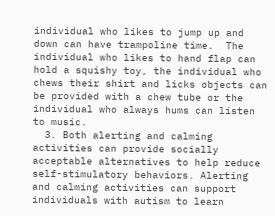individual who likes to jump up and down can have trampoline time.  The individual who likes to hand flap can hold a squishy toy, the individual who chews their shirt and licks objects can be provided with a chew tube or the individual who always hums can listen to music.
  3. Both alerting and calming activities can provide socially acceptable alternatives to help reduce self-stimulatory behaviors. Alerting and calming activities can support individuals with autism to learn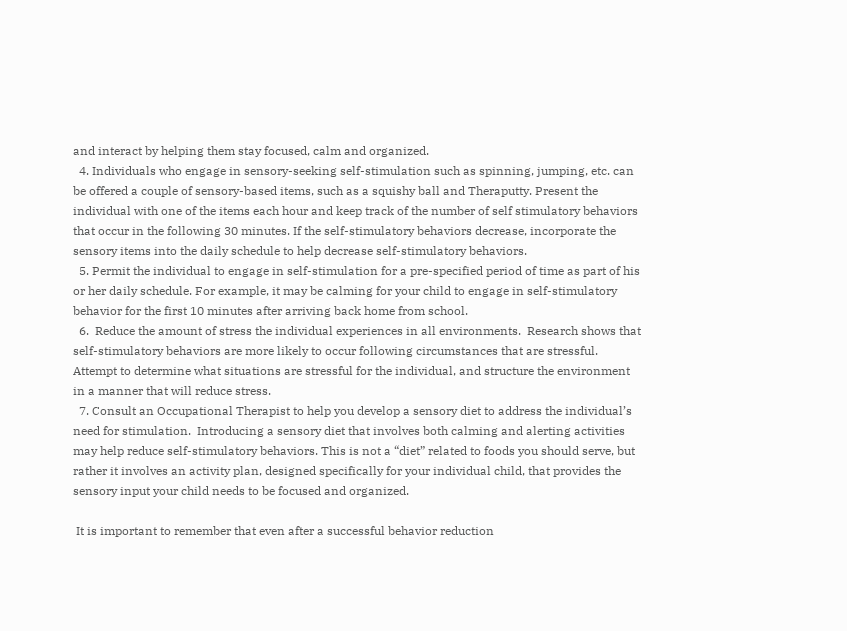and interact by helping them stay focused, calm and organized.
  4. Individuals who engage in sensory-seeking self-stimulation such as spinning, jumping, etc. can be offered a couple of sensory-based items, such as a squishy ball and Theraputty. Present the individual with one of the items each hour and keep track of the number of self stimulatory behaviors that occur in the following 30 minutes. If the self-stimulatory behaviors decrease, incorporate the sensory items into the daily schedule to help decrease self-stimulatory behaviors.
  5. Permit the individual to engage in self-stimulation for a pre-specified period of time as part of his or her daily schedule. For example, it may be calming for your child to engage in self-stimulatory behavior for the first 10 minutes after arriving back home from school.
  6.  Reduce the amount of stress the individual experiences in all environments.  Research shows that self-stimulatory behaviors are more likely to occur following circumstances that are stressful.  Attempt to determine what situations are stressful for the individual, and structure the environment in a manner that will reduce stress.
  7. Consult an Occupational Therapist to help you develop a sensory diet to address the individual’s need for stimulation.  Introducing a sensory diet that involves both calming and alerting activities may help reduce self-stimulatory behaviors. This is not a “diet” related to foods you should serve, but rather it involves an activity plan, designed specifically for your individual child, that provides the sensory input your child needs to be focused and organized.

 It is important to remember that even after a successful behavior reduction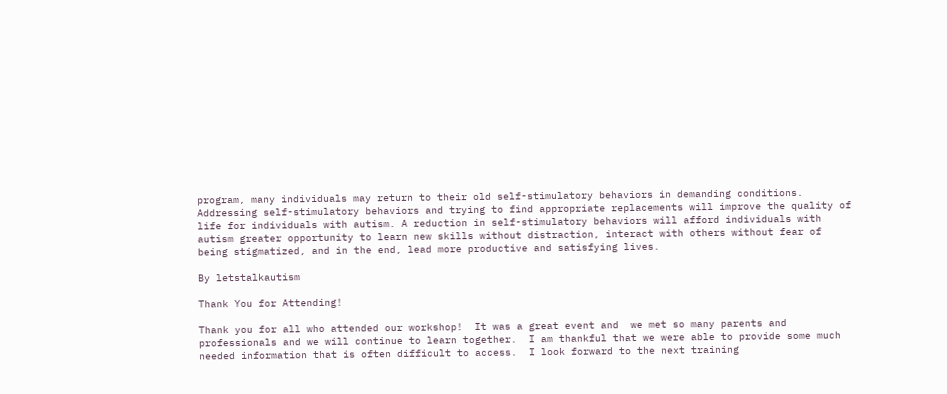program, many individuals may return to their old self-stimulatory behaviors in demanding conditions.  Addressing self-stimulatory behaviors and trying to find appropriate replacements will improve the quality of life for individuals with autism. A reduction in self-stimulatory behaviors will afford individuals with autism greater opportunity to learn new skills without distraction, interact with others without fear of being stigmatized, and in the end, lead more productive and satisfying lives.

By letstalkautism

Thank You for Attending!

Thank you for all who attended our workshop!  It was a great event and  we met so many parents and professionals and we will continue to learn together.  I am thankful that we were able to provide some much needed information that is often difficult to access.  I look forward to the next training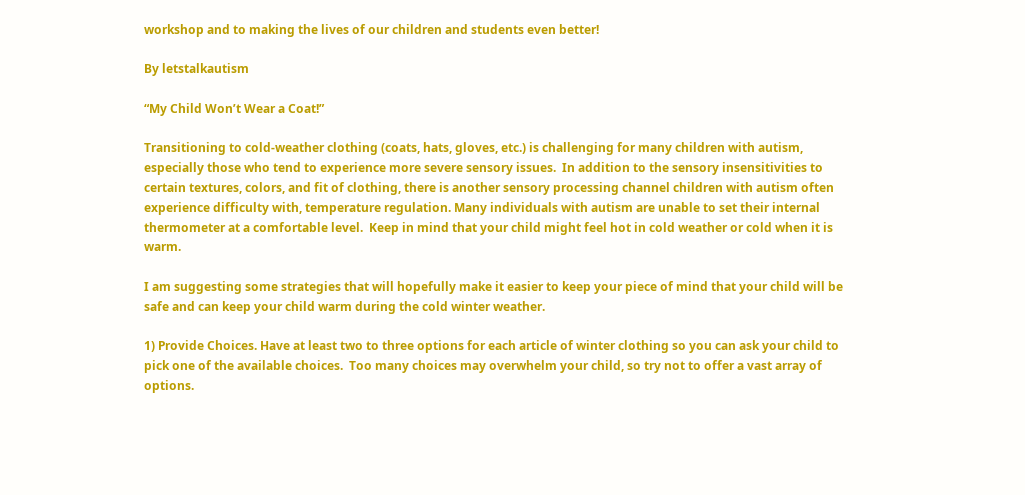workshop and to making the lives of our children and students even better!

By letstalkautism

“My Child Won’t Wear a Coat!”

Transitioning to cold-weather clothing (coats, hats, gloves, etc.) is challenging for many children with autism, especially those who tend to experience more severe sensory issues.  In addition to the sensory insensitivities to certain textures, colors, and fit of clothing, there is another sensory processing channel children with autism often experience difficulty with, temperature regulation. Many individuals with autism are unable to set their internal thermometer at a comfortable level.  Keep in mind that your child might feel hot in cold weather or cold when it is warm.

I am suggesting some strategies that will hopefully make it easier to keep your piece of mind that your child will be safe and can keep your child warm during the cold winter weather.

1) Provide Choices. Have at least two to three options for each article of winter clothing so you can ask your child to pick one of the available choices.  Too many choices may overwhelm your child, so try not to offer a vast array of options.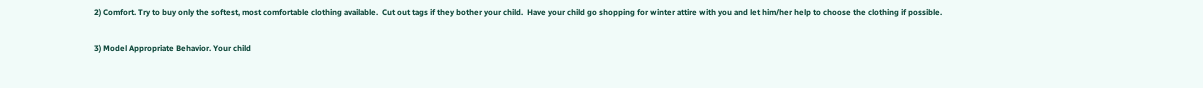2) Comfort. Try to buy only the softest, most comfortable clothing available.  Cut out tags if they bother your child.  Have your child go shopping for winter attire with you and let him/her help to choose the clothing if possible.

3) Model Appropriate Behavior. Your child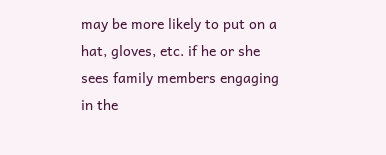may be more likely to put on a hat, gloves, etc. if he or she sees family members engaging in the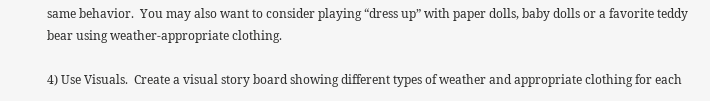same behavior.  You may also want to consider playing “dress up” with paper dolls, baby dolls or a favorite teddy bear using weather-appropriate clothing.

4) Use Visuals.  Create a visual story board showing different types of weather and appropriate clothing for each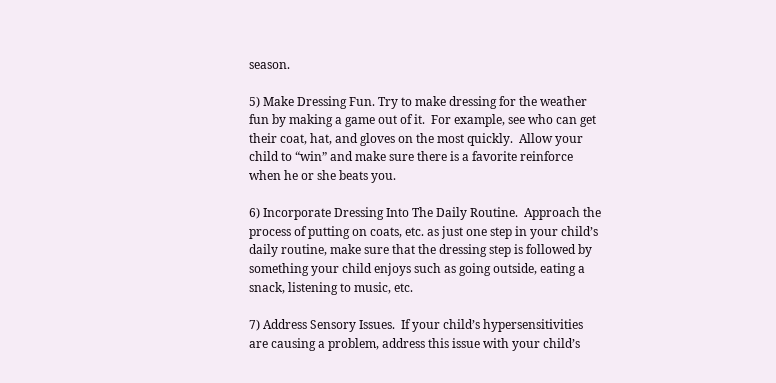season.

5) Make Dressing Fun. Try to make dressing for the weather fun by making a game out of it.  For example, see who can get their coat, hat, and gloves on the most quickly.  Allow your child to “win” and make sure there is a favorite reinforce when he or she beats you.

6) Incorporate Dressing Into The Daily Routine.  Approach the process of putting on coats, etc. as just one step in your child’s daily routine, make sure that the dressing step is followed by something your child enjoys such as going outside, eating a snack, listening to music, etc.

7) Address Sensory Issues.  If your child’s hypersensitivities are causing a problem, address this issue with your child’s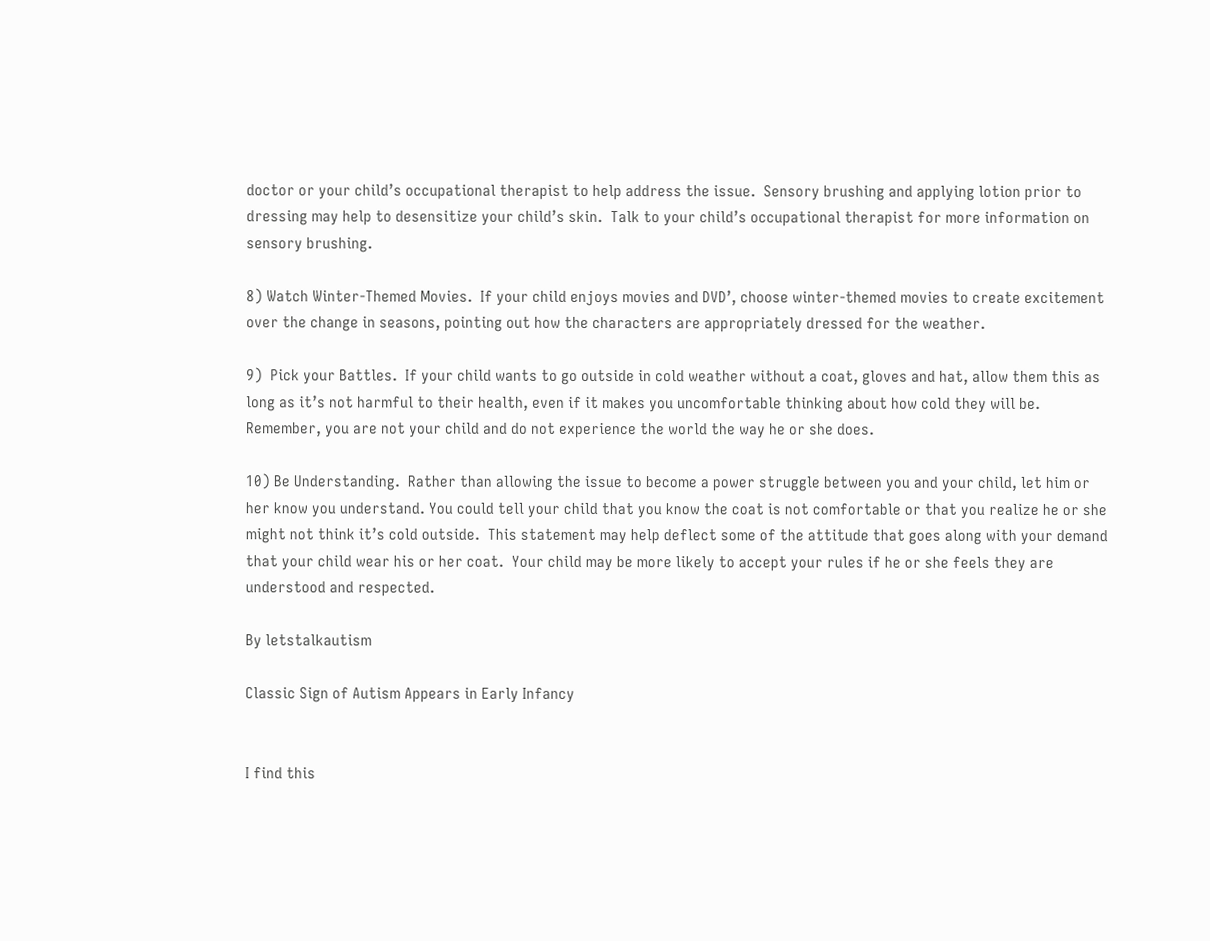doctor or your child’s occupational therapist to help address the issue.  Sensory brushing and applying lotion prior to dressing may help to desensitize your child’s skin.  Talk to your child’s occupational therapist for more information on sensory brushing.

8) Watch Winter-Themed Movies.  If your child enjoys movies and DVD’, choose winter-themed movies to create excitement over the change in seasons, pointing out how the characters are appropriately dressed for the weather.

9)  Pick your Battles.  If your child wants to go outside in cold weather without a coat, gloves and hat, allow them this as long as it’s not harmful to their health, even if it makes you uncomfortable thinking about how cold they will be.  Remember, you are not your child and do not experience the world the way he or she does.

10) Be Understanding.  Rather than allowing the issue to become a power struggle between you and your child, let him or her know you understand. You could tell your child that you know the coat is not comfortable or that you realize he or she might not think it’s cold outside.  This statement may help deflect some of the attitude that goes along with your demand that your child wear his or her coat.  Your child may be more likely to accept your rules if he or she feels they are understood and respected.

By letstalkautism

Classic Sign of Autism Appears in Early Infancy


I find this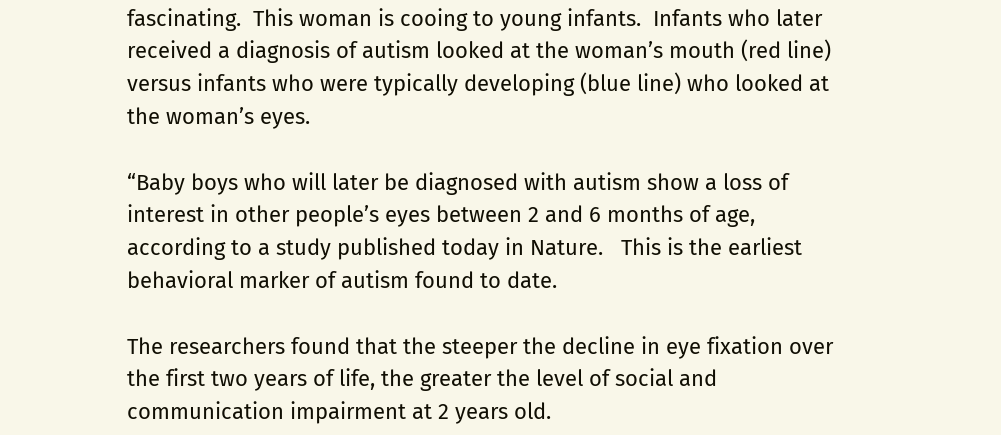fascinating.  This woman is cooing to young infants.  Infants who later received a diagnosis of autism looked at the woman’s mouth (red line) versus infants who were typically developing (blue line) who looked at the woman’s eyes.

“Baby boys who will later be diagnosed with autism show a loss of interest in other people’s eyes between 2 and 6 months of age, according to a study published today in Nature.   This is the earliest behavioral marker of autism found to date.

The researchers found that the steeper the decline in eye fixation over the first two years of life, the greater the level of social and communication impairment at 2 years old.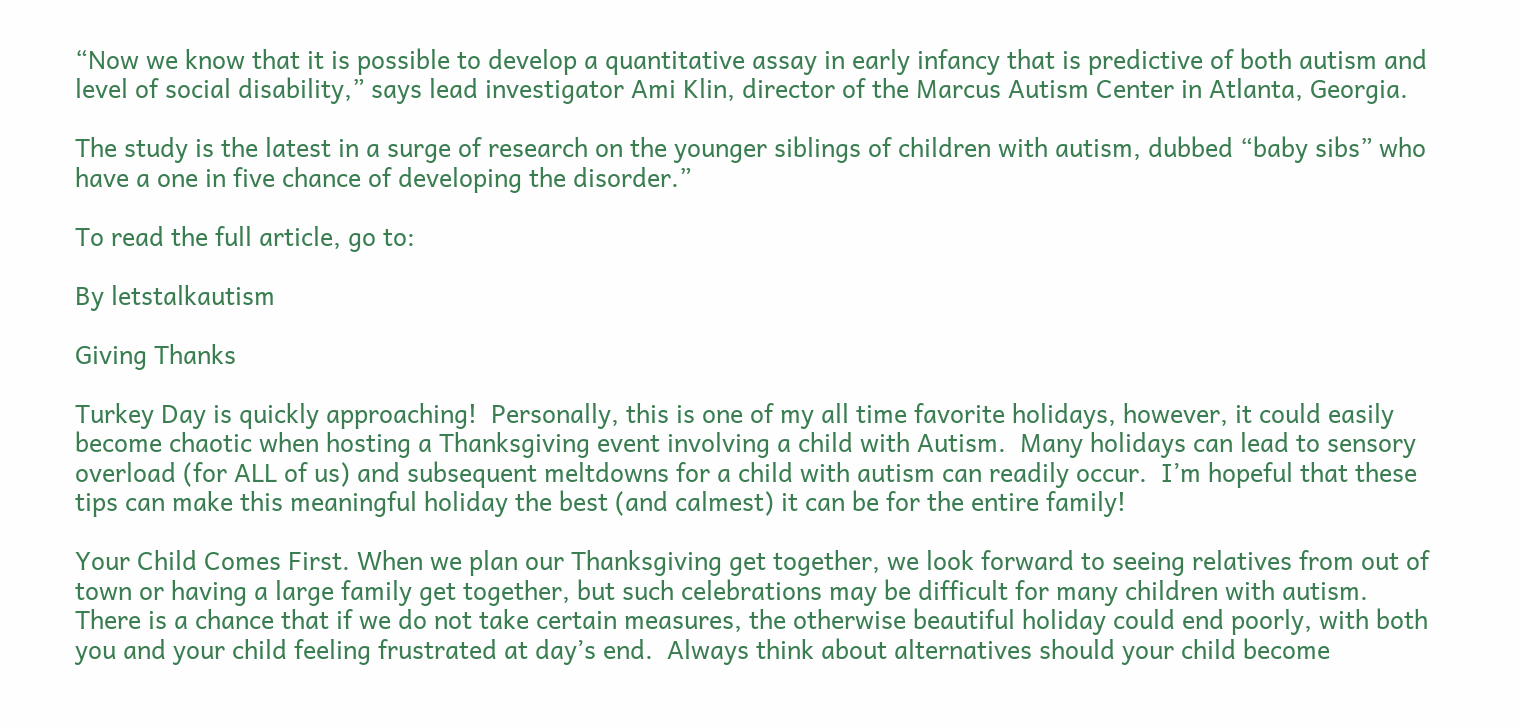“Now we know that it is possible to develop a quantitative assay in early infancy that is predictive of both autism and level of social disability,” says lead investigator Ami Klin, director of the Marcus Autism Center in Atlanta, Georgia.

The study is the latest in a surge of research on the younger siblings of children with autism, dubbed “baby sibs” who have a one in five chance of developing the disorder.”

To read the full article, go to:

By letstalkautism

Giving Thanks

Turkey Day is quickly approaching!  Personally, this is one of my all time favorite holidays, however, it could easily become chaotic when hosting a Thanksgiving event involving a child with Autism.  Many holidays can lead to sensory overload (for ALL of us) and subsequent meltdowns for a child with autism can readily occur.  I’m hopeful that these tips can make this meaningful holiday the best (and calmest) it can be for the entire family!

Your Child Comes First. When we plan our Thanksgiving get together, we look forward to seeing relatives from out of town or having a large family get together, but such celebrations may be difficult for many children with autism.  There is a chance that if we do not take certain measures, the otherwise beautiful holiday could end poorly, with both you and your child feeling frustrated at day’s end.  Always think about alternatives should your child become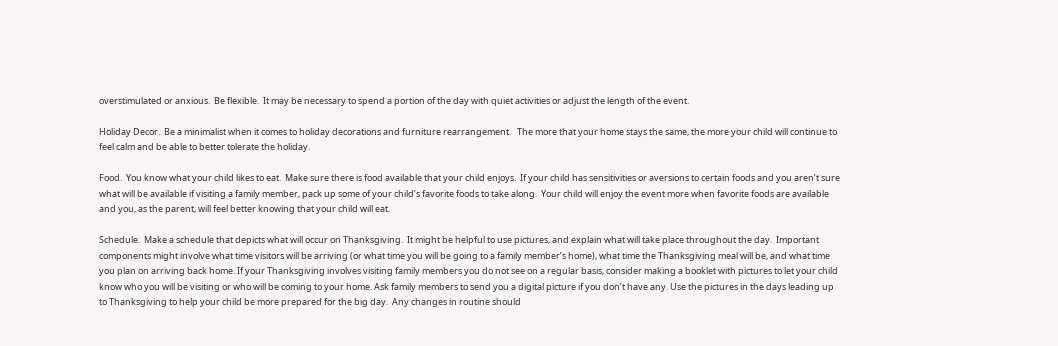overstimulated or anxious.  Be flexible.  It may be necessary to spend a portion of the day with quiet activities or adjust the length of the event.

Holiday Decor.  Be a minimalist when it comes to holiday decorations and furniture rearrangement.   The more that your home stays the same, the more your child will continue to feel calm and be able to better tolerate the holiday.

Food.  You know what your child likes to eat.  Make sure there is food available that your child enjoys.  If your child has sensitivities or aversions to certain foods and you aren’t sure what will be available if visiting a family member, pack up some of your child’s favorite foods to take along.  Your child will enjoy the event more when favorite foods are available and you, as the parent, will feel better knowing that your child will eat.

Schedule.  Make a schedule that depicts what will occur on Thanksgiving.  It might be helpful to use pictures, and explain what will take place throughout the day.  Important components might involve what time visitors will be arriving (or what time you will be going to a family member’s home), what time the Thanksgiving meal will be, and what time you plan on arriving back home. If your Thanksgiving involves visiting family members you do not see on a regular basis, consider making a booklet with pictures to let your child know who you will be visiting or who will be coming to your home. Ask family members to send you a digital picture if you don’t have any. Use the pictures in the days leading up to Thanksgiving to help your child be more prepared for the big day.  Any changes in routine should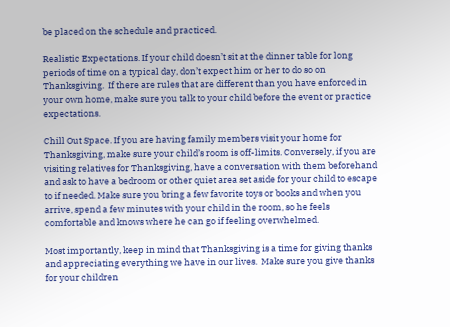be placed on the schedule and practiced.

Realistic Expectations. If your child doesn’t sit at the dinner table for long periods of time on a typical day, don’t expect him or her to do so on Thanksgiving.  If there are rules that are different than you have enforced in your own home, make sure you talk to your child before the event or practice expectations.

Chill Out Space. If you are having family members visit your home for Thanksgiving, make sure your child’s room is off-limits. Conversely, if you are visiting relatives for Thanksgiving, have a conversation with them beforehand and ask to have a bedroom or other quiet area set aside for your child to escape to if needed. Make sure you bring a few favorite toys or books and when you arrive, spend a few minutes with your child in the room, so he feels comfortable and knows where he can go if feeling overwhelmed.

Most importantly, keep in mind that Thanksgiving is a time for giving thanks and appreciating everything we have in our lives.  Make sure you give thanks for your children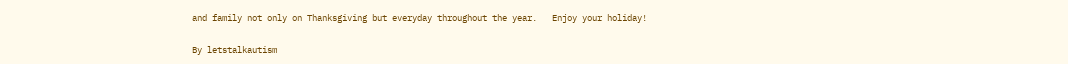and family not only on Thanksgiving but everyday throughout the year.   Enjoy your holiday!

By letstalkautism